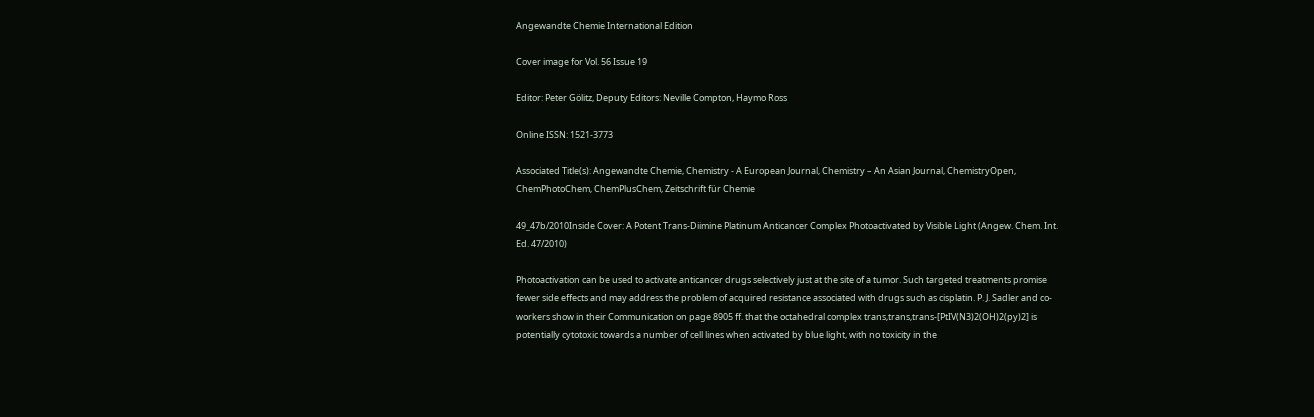Angewandte Chemie International Edition

Cover image for Vol. 56 Issue 19

Editor: Peter Gölitz, Deputy Editors: Neville Compton, Haymo Ross

Online ISSN: 1521-3773

Associated Title(s): Angewandte Chemie, Chemistry - A European Journal, Chemistry – An Asian Journal, ChemistryOpen, ChemPhotoChem, ChemPlusChem, Zeitschrift für Chemie

49_47b/2010Inside Cover: A Potent Trans-Diimine Platinum Anticancer Complex Photoactivated by Visible Light (Angew. Chem. Int. Ed. 47/2010)

Photoactivation can be used to activate anticancer drugs selectively just at the site of a tumor. Such targeted treatments promise fewer side effects and may address the problem of acquired resistance associated with drugs such as cisplatin. P. J. Sadler and co-workers show in their Communication on page 8905 ff. that the octahedral complex trans,trans,trans-[PtIV(N3)2(OH)2(py)2] is potentially cytotoxic towards a number of cell lines when activated by blue light, with no toxicity in the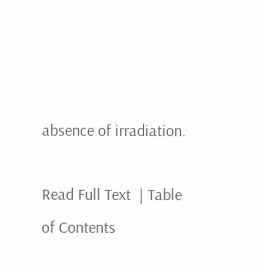absence of irradiation.

Read Full Text  | Table of Contents